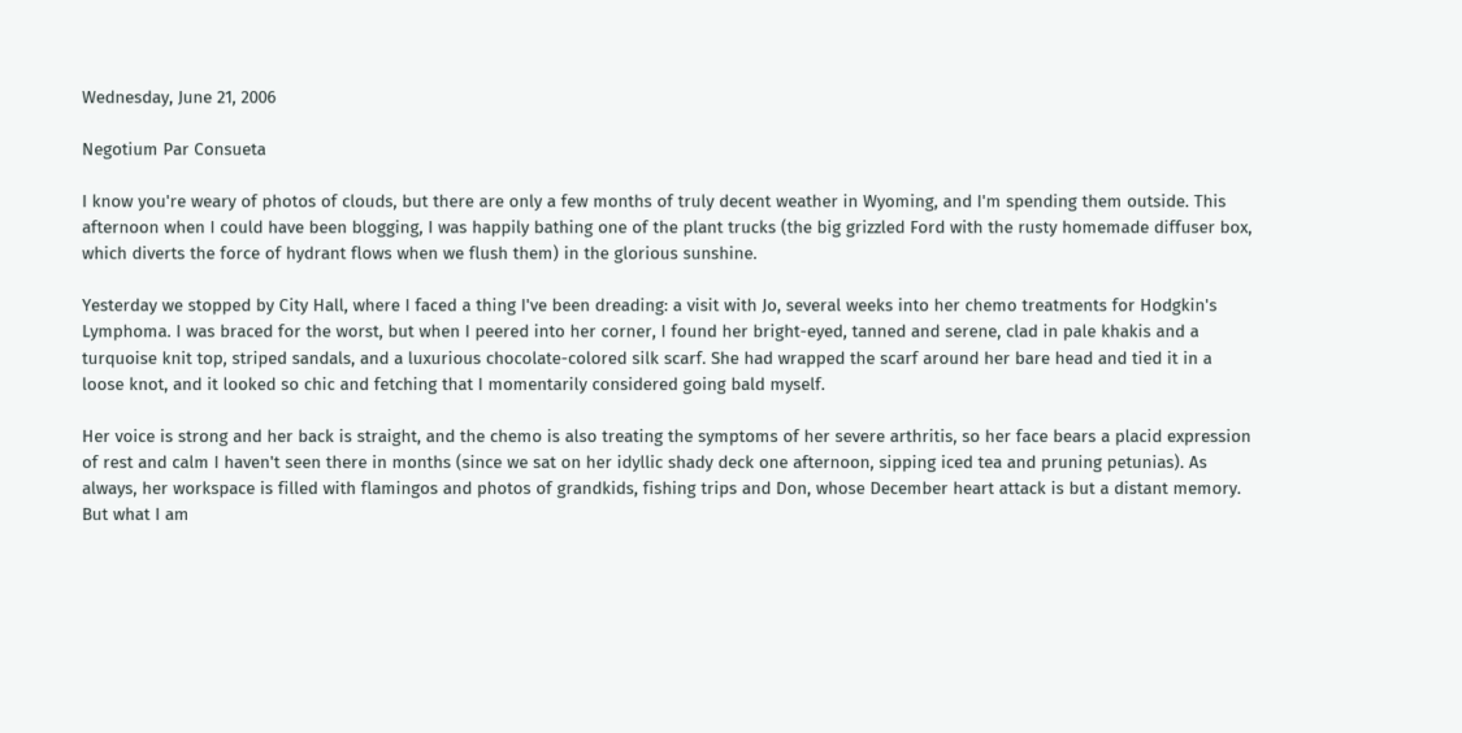Wednesday, June 21, 2006

Negotium Par Consueta

I know you're weary of photos of clouds, but there are only a few months of truly decent weather in Wyoming, and I'm spending them outside. This afternoon when I could have been blogging, I was happily bathing one of the plant trucks (the big grizzled Ford with the rusty homemade diffuser box, which diverts the force of hydrant flows when we flush them) in the glorious sunshine.

Yesterday we stopped by City Hall, where I faced a thing I've been dreading: a visit with Jo, several weeks into her chemo treatments for Hodgkin's Lymphoma. I was braced for the worst, but when I peered into her corner, I found her bright-eyed, tanned and serene, clad in pale khakis and a turquoise knit top, striped sandals, and a luxurious chocolate-colored silk scarf. She had wrapped the scarf around her bare head and tied it in a loose knot, and it looked so chic and fetching that I momentarily considered going bald myself.

Her voice is strong and her back is straight, and the chemo is also treating the symptoms of her severe arthritis, so her face bears a placid expression of rest and calm I haven't seen there in months (since we sat on her idyllic shady deck one afternoon, sipping iced tea and pruning petunias). As always, her workspace is filled with flamingos and photos of grandkids, fishing trips and Don, whose December heart attack is but a distant memory. But what I am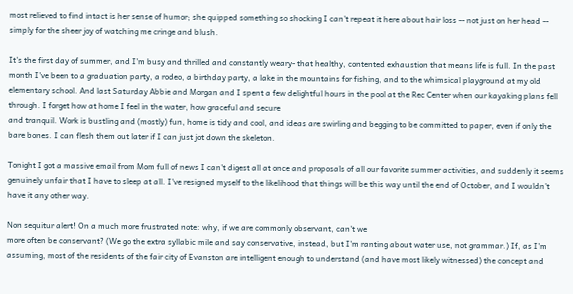most relieved to find intact is her sense of humor; she quipped something so shocking I can't repeat it here about hair loss -- not just on her head -- simply for the sheer joy of watching me cringe and blush.

It's the first day of summer, and I'm busy and thrilled and constantly weary- that healthy, contented exhaustion that means life is full. In the past month I've been to a graduation party, a rodeo, a birthday party, a lake in the mountains for fishing, and to the whimsical playground at my old elementary school. And last Saturday Abbie and Morgan and I spent a few delightful hours in the pool at the Rec Center when our kayaking plans fell through. I forget how at home I feel in the water, how graceful and secure
and tranquil. Work is bustling and (mostly) fun, home is tidy and cool, and ideas are swirling and begging to be committed to paper, even if only the bare bones. I can flesh them out later if I can just jot down the skeleton.

Tonight I got a massive email from Mom full of news I can't digest all at once and proposals of all our favorite summer activities, and suddenly it seems genuinely unfair that I have to sleep at all. I've resigned myself to the likelihood that things will be this way until the end of October, and I wouldn't have it any other way.

Non sequitur alert! On a much more frustrated note: why, if we are commonly observant, can't we
more often be conservant? (We go the extra syllabic mile and say conservative, instead, but I'm ranting about water use, not grammar.) If, as I'm assuming, most of the residents of the fair city of Evanston are intelligent enough to understand (and have most likely witnessed) the concept and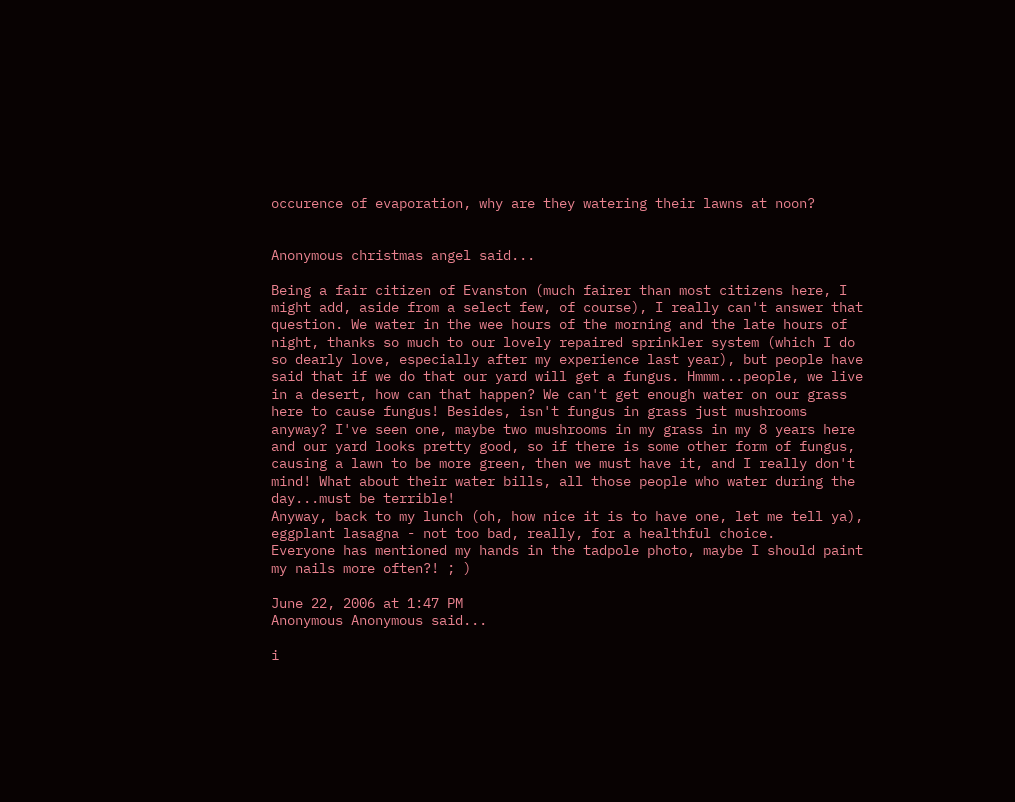occurence of evaporation, why are they watering their lawns at noon?


Anonymous christmas angel said...

Being a fair citizen of Evanston (much fairer than most citizens here, I might add, aside from a select few, of course), I really can't answer that question. We water in the wee hours of the morning and the late hours of night, thanks so much to our lovely repaired sprinkler system (which I do so dearly love, especially after my experience last year), but people have said that if we do that our yard will get a fungus. Hmmm...people, we live in a desert, how can that happen? We can't get enough water on our grass here to cause fungus! Besides, isn't fungus in grass just mushrooms anyway? I've seen one, maybe two mushrooms in my grass in my 8 years here and our yard looks pretty good, so if there is some other form of fungus, causing a lawn to be more green, then we must have it, and I really don't mind! What about their water bills, all those people who water during the day...must be terrible!
Anyway, back to my lunch (oh, how nice it is to have one, let me tell ya), eggplant lasagna - not too bad, really, for a healthful choice.
Everyone has mentioned my hands in the tadpole photo, maybe I should paint my nails more often?! ; )

June 22, 2006 at 1:47 PM
Anonymous Anonymous said...

i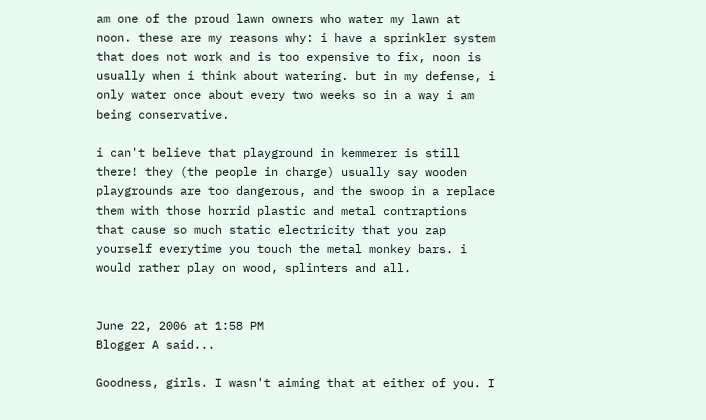am one of the proud lawn owners who water my lawn at noon. these are my reasons why: i have a sprinkler system that does not work and is too expensive to fix, noon is usually when i think about watering. but in my defense, i only water once about every two weeks so in a way i am being conservative.

i can't believe that playground in kemmerer is still there! they (the people in charge) usually say wooden playgrounds are too dangerous, and the swoop in a replace them with those horrid plastic and metal contraptions that cause so much static electricity that you zap yourself everytime you touch the metal monkey bars. i would rather play on wood, splinters and all.


June 22, 2006 at 1:58 PM
Blogger A said...

Goodness, girls. I wasn't aiming that at either of you. I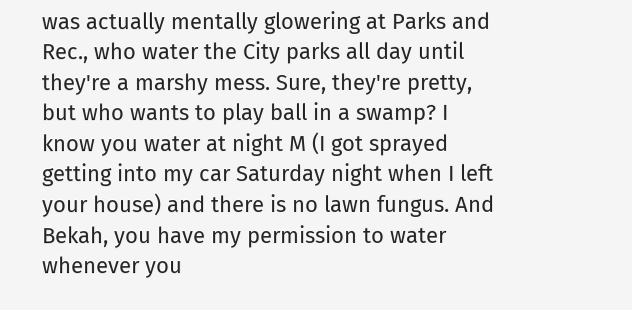was actually mentally glowering at Parks and Rec., who water the City parks all day until they're a marshy mess. Sure, they're pretty, but who wants to play ball in a swamp? I know you water at night M (I got sprayed getting into my car Saturday night when I left your house) and there is no lawn fungus. And Bekah, you have my permission to water whenever you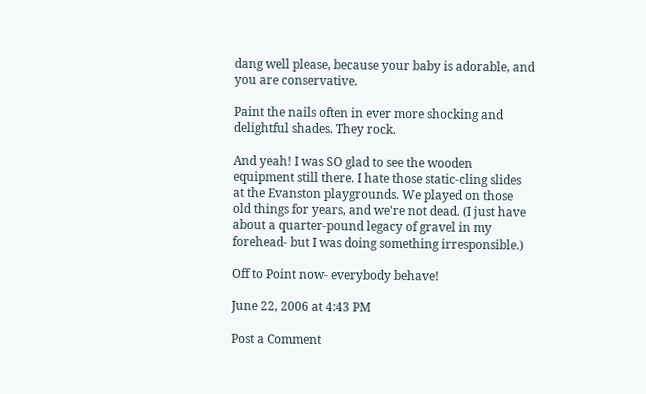dang well please, because your baby is adorable, and you are conservative.

Paint the nails often in ever more shocking and delightful shades. They rock.

And yeah! I was SO glad to see the wooden equipment still there. I hate those static-cling slides at the Evanston playgrounds. We played on those old things for years, and we're not dead. (I just have about a quarter-pound legacy of gravel in my forehead- but I was doing something irresponsible.)

Off to Point now- everybody behave!

June 22, 2006 at 4:43 PM

Post a Comment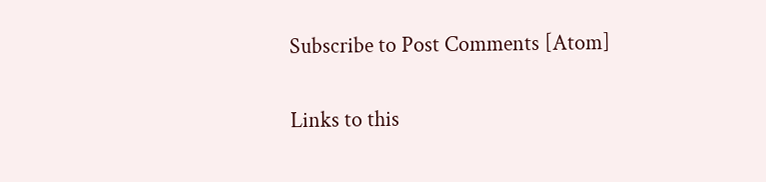Subscribe to Post Comments [Atom]

Links to this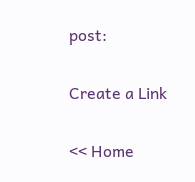post:

Create a Link

<< Home